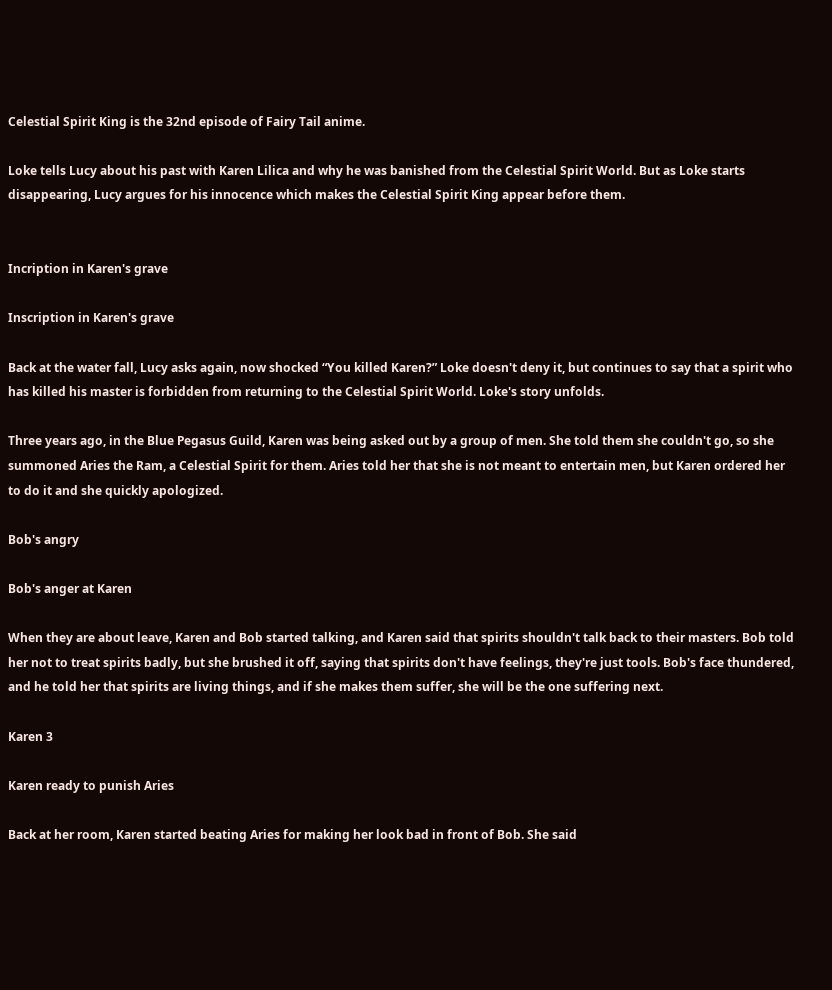Celestial Spirit King is the 32nd episode of Fairy Tail anime.

Loke tells Lucy about his past with Karen Lilica and why he was banished from the Celestial Spirit World. But as Loke starts disappearing, Lucy argues for his innocence which makes the Celestial Spirit King appear before them.


Incription in Karen's grave

Inscription in Karen's grave

Back at the water fall, Lucy asks again, now shocked “You killed Karen?” Loke doesn't deny it, but continues to say that a spirit who has killed his master is forbidden from returning to the Celestial Spirit World. Loke's story unfolds.

Three years ago, in the Blue Pegasus Guild, Karen was being asked out by a group of men. She told them she couldn't go, so she summoned Aries the Ram, a Celestial Spirit for them. Aries told her that she is not meant to entertain men, but Karen ordered her to do it and she quickly apologized.

Bob's angry

Bob's anger at Karen

When they are about leave, Karen and Bob started talking, and Karen said that spirits shouldn't talk back to their masters. Bob told her not to treat spirits badly, but she brushed it off, saying that spirits don't have feelings, they're just tools. Bob's face thundered, and he told her that spirits are living things, and if she makes them suffer, she will be the one suffering next.

Karen 3

Karen ready to punish Aries

Back at her room, Karen started beating Aries for making her look bad in front of Bob. She said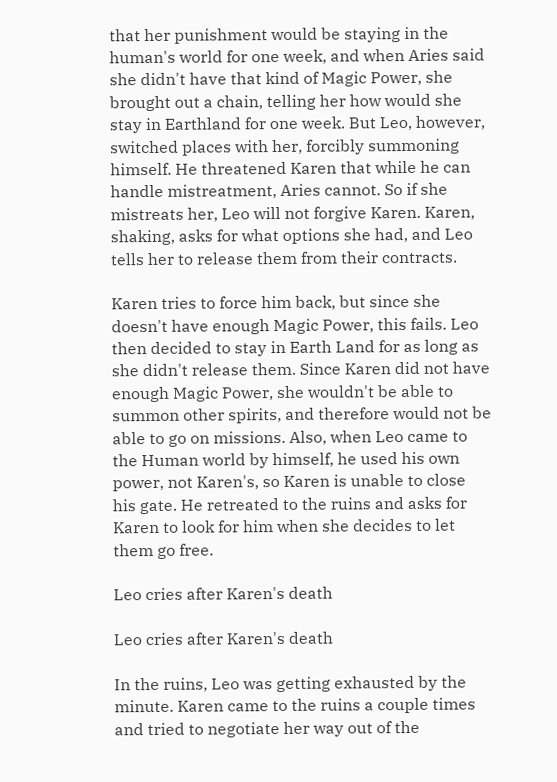that her punishment would be staying in the human's world for one week, and when Aries said she didn't have that kind of Magic Power, she brought out a chain, telling her how would she stay in Earthland for one week. But Leo, however, switched places with her, forcibly summoning himself. He threatened Karen that while he can handle mistreatment, Aries cannot. So if she mistreats her, Leo will not forgive Karen. Karen, shaking, asks for what options she had, and Leo tells her to release them from their contracts.

Karen tries to force him back, but since she doesn't have enough Magic Power, this fails. Leo then decided to stay in Earth Land for as long as she didn't release them. Since Karen did not have enough Magic Power, she wouldn't be able to summon other spirits, and therefore would not be able to go on missions. Also, when Leo came to the Human world by himself, he used his own power, not Karen's, so Karen is unable to close his gate. He retreated to the ruins and asks for Karen to look for him when she decides to let them go free.

Leo cries after Karen's death

Leo cries after Karen's death

In the ruins, Leo was getting exhausted by the minute. Karen came to the ruins a couple times and tried to negotiate her way out of the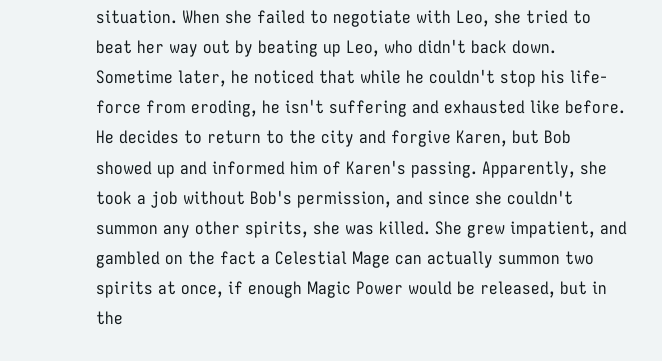situation. When she failed to negotiate with Leo, she tried to beat her way out by beating up Leo, who didn't back down. Sometime later, he noticed that while he couldn't stop his life-force from eroding, he isn't suffering and exhausted like before. He decides to return to the city and forgive Karen, but Bob showed up and informed him of Karen's passing. Apparently, she took a job without Bob's permission, and since she couldn't summon any other spirits, she was killed. She grew impatient, and gambled on the fact a Celestial Mage can actually summon two spirits at once, if enough Magic Power would be released, but in the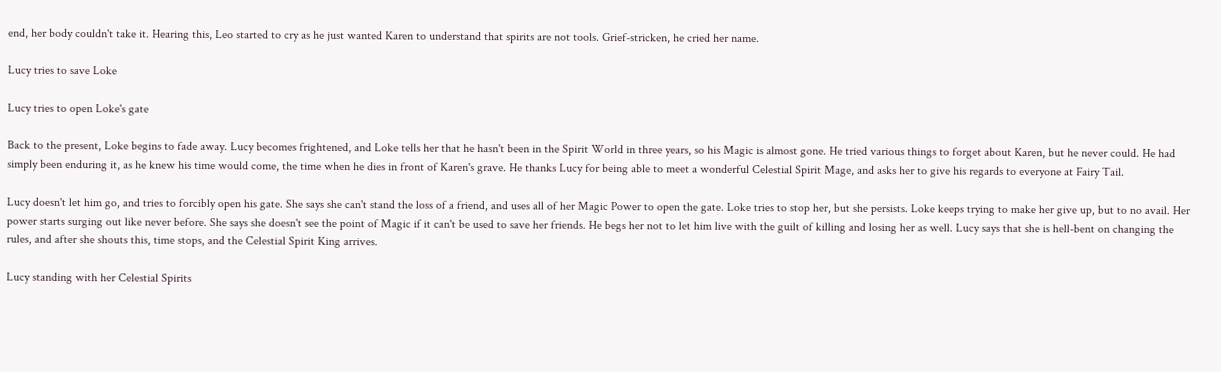end, her body couldn't take it. Hearing this, Leo started to cry as he just wanted Karen to understand that spirits are not tools. Grief-stricken, he cried her name.

Lucy tries to save Loke

Lucy tries to open Loke's gate

Back to the present, Loke begins to fade away. Lucy becomes frightened, and Loke tells her that he hasn't been in the Spirit World in three years, so his Magic is almost gone. He tried various things to forget about Karen, but he never could. He had simply been enduring it, as he knew his time would come, the time when he dies in front of Karen's grave. He thanks Lucy for being able to meet a wonderful Celestial Spirit Mage, and asks her to give his regards to everyone at Fairy Tail.

Lucy doesn't let him go, and tries to forcibly open his gate. She says she can't stand the loss of a friend, and uses all of her Magic Power to open the gate. Loke tries to stop her, but she persists. Loke keeps trying to make her give up, but to no avail. Her power starts surging out like never before. She says she doesn't see the point of Magic if it can't be used to save her friends. He begs her not to let him live with the guilt of killing and losing her as well. Lucy says that she is hell-bent on changing the rules, and after she shouts this, time stops, and the Celestial Spirit King arrives.

Lucy standing with her Celestial Spirits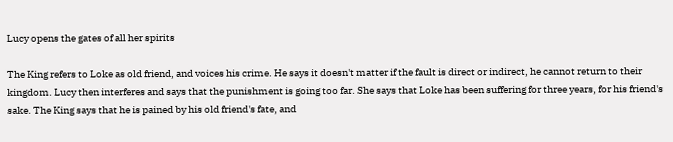Lucy opens the gates of all her spirits

The King refers to Loke as old friend, and voices his crime. He says it doesn't matter if the fault is direct or indirect, he cannot return to their kingdom. Lucy then interferes and says that the punishment is going too far. She says that Loke has been suffering for three years, for his friend's sake. The King says that he is pained by his old friend's fate, and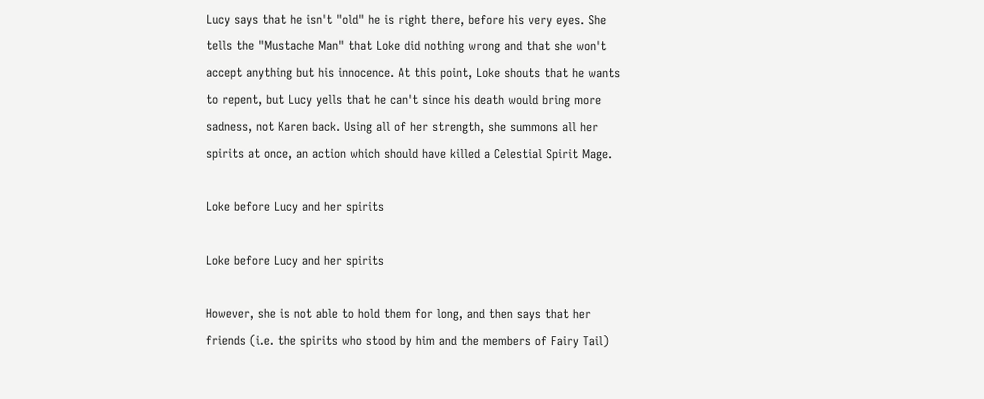Lucy says that he isn't "old" he is right there, before his very eyes. She tells the "Mustache Man" that Loke did nothing wrong and that she won't accept anything but his innocence. At this point, Loke shouts that he wants to repent, but Lucy yells that he can't since his death would bring more sadness, not Karen back. Using all of her strength, she summons all her spirits at once, an action which should have killed a Celestial Spirit Mage.

Loke before Lucy and her spirits

Loke before Lucy and her spirits

However, she is not able to hold them for long, and then says that her friends (i.e. the spirits who stood by him and the members of Fairy Tail)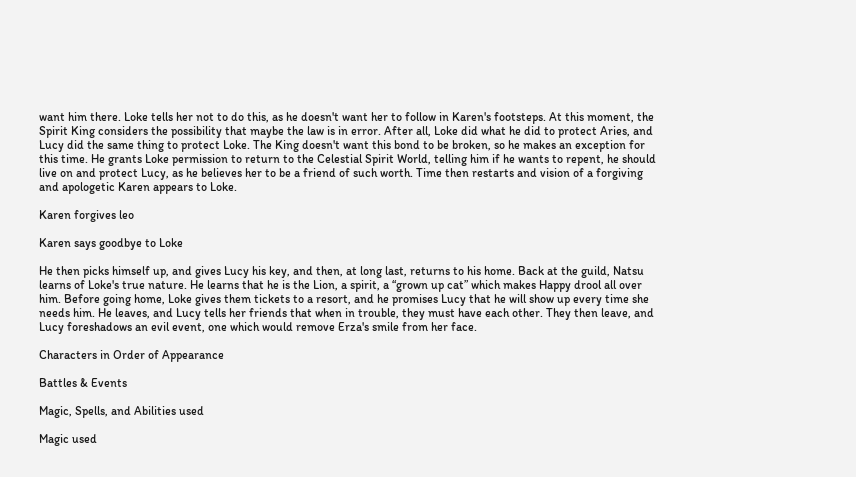want him there. Loke tells her not to do this, as he doesn't want her to follow in Karen's footsteps. At this moment, the Spirit King considers the possibility that maybe the law is in error. After all, Loke did what he did to protect Aries, and Lucy did the same thing to protect Loke. The King doesn't want this bond to be broken, so he makes an exception for this time. He grants Loke permission to return to the Celestial Spirit World, telling him if he wants to repent, he should live on and protect Lucy, as he believes her to be a friend of such worth. Time then restarts and vision of a forgiving and apologetic Karen appears to Loke.

Karen forgives leo

Karen says goodbye to Loke

He then picks himself up, and gives Lucy his key, and then, at long last, returns to his home. Back at the guild, Natsu learns of Loke's true nature. He learns that he is the Lion, a spirit, a “grown up cat” which makes Happy drool all over him. Before going home, Loke gives them tickets to a resort, and he promises Lucy that he will show up every time she needs him. He leaves, and Lucy tells her friends that when in trouble, they must have each other. They then leave, and Lucy foreshadows an evil event, one which would remove Erza's smile from her face.

Characters in Order of Appearance

Battles & Events

Magic, Spells, and Abilities used

Magic used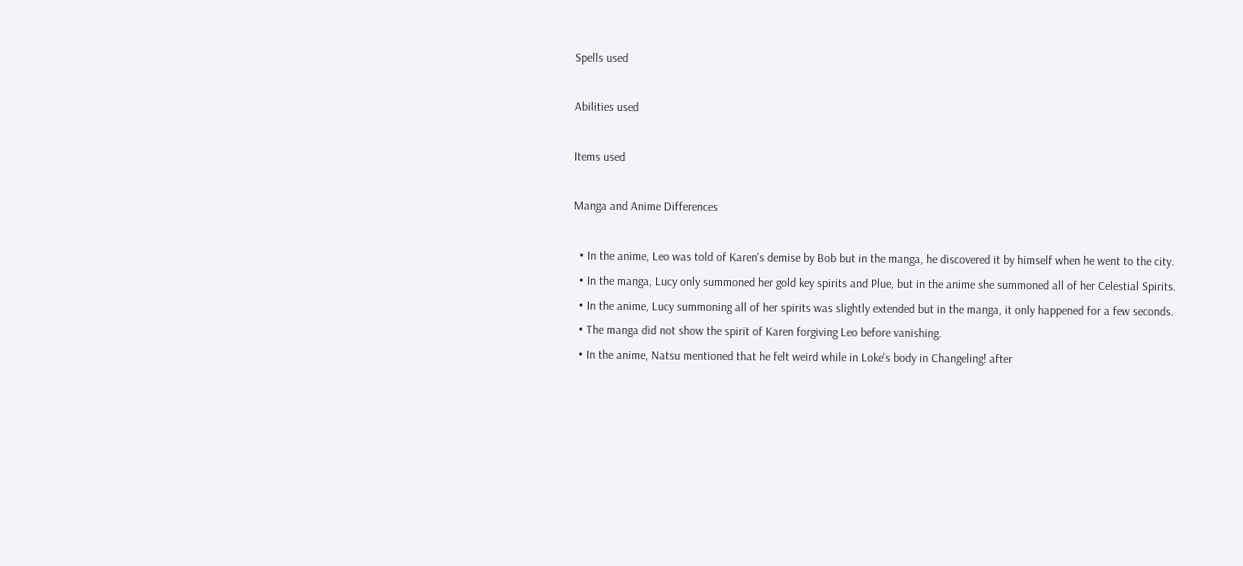Spells used

Abilities used

Items used

Manga and Anime Differences

  • In the anime, Leo was told of Karen's demise by Bob but in the manga, he discovered it by himself when he went to the city.
  • In the manga, Lucy only summoned her gold key spirits and Plue, but in the anime she summoned all of her Celestial Spirits.
  • In the anime, Lucy summoning all of her spirits was slightly extended but in the manga, it only happened for a few seconds.
  • The manga did not show the spirit of Karen forgiving Leo before vanishing.
  • In the anime, Natsu mentioned that he felt weird while in Loke's body in Changeling! after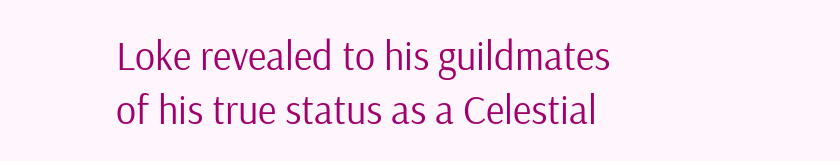Loke revealed to his guildmates of his true status as a Celestial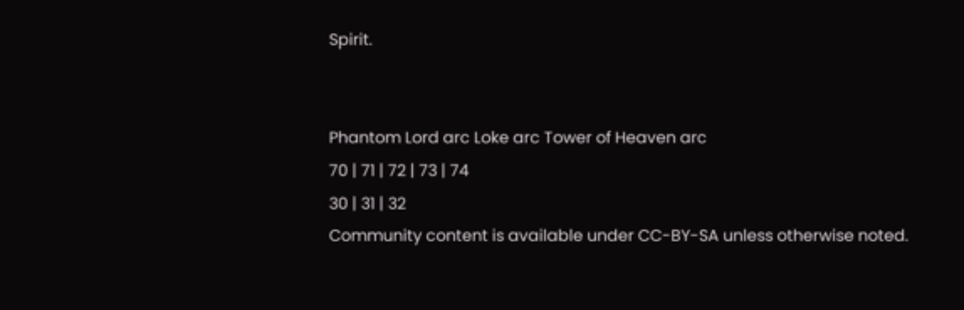Spirit.


Phantom Lord arc Loke arc Tower of Heaven arc
70 | 71 | 72 | 73 | 74
30 | 31 | 32
Community content is available under CC-BY-SA unless otherwise noted.